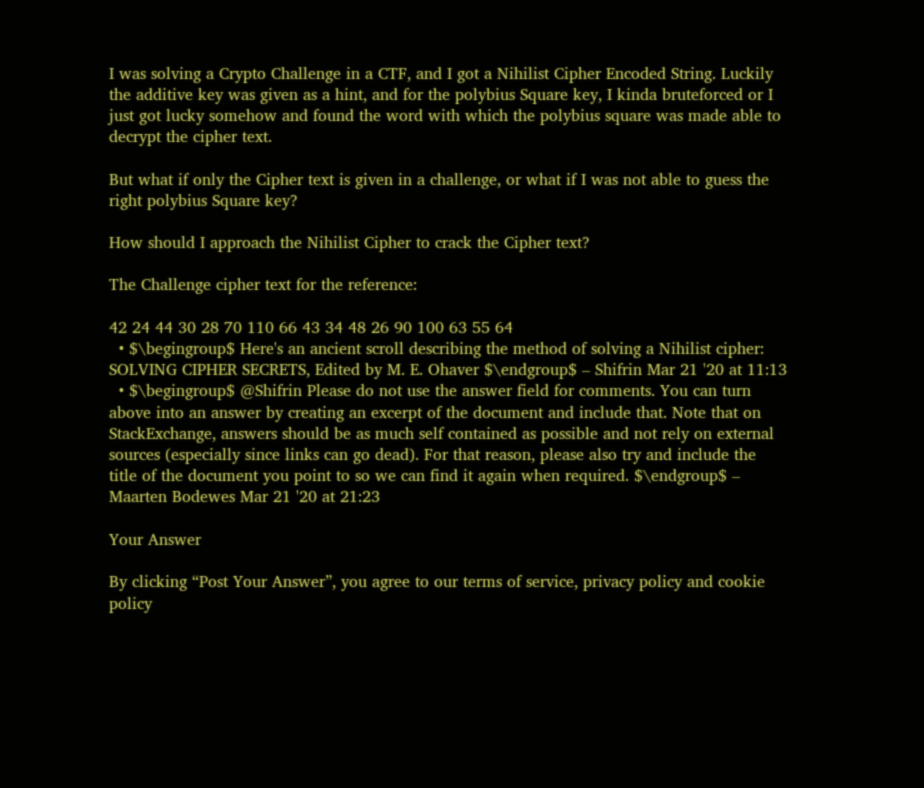I was solving a Crypto Challenge in a CTF, and I got a Nihilist Cipher Encoded String. Luckily the additive key was given as a hint, and for the polybius Square key, I kinda bruteforced or I just got lucky somehow and found the word with which the polybius square was made able to decrypt the cipher text.

But what if only the Cipher text is given in a challenge, or what if I was not able to guess the right polybius Square key?

How should I approach the Nihilist Cipher to crack the Cipher text?

The Challenge cipher text for the reference:

42 24 44 30 28 70 110 66 43 34 48 26 90 100 63 55 64
  • $\begingroup$ Here's an ancient scroll describing the method of solving a Nihilist cipher: SOLVING CIPHER SECRETS, Edited by M. E. Ohaver $\endgroup$ – Shifrin Mar 21 '20 at 11:13
  • $\begingroup$ @Shifrin Please do not use the answer field for comments. You can turn above into an answer by creating an excerpt of the document and include that. Note that on StackExchange, answers should be as much self contained as possible and not rely on external sources (especially since links can go dead). For that reason, please also try and include the title of the document you point to so we can find it again when required. $\endgroup$ – Maarten Bodewes Mar 21 '20 at 21:23

Your Answer

By clicking “Post Your Answer”, you agree to our terms of service, privacy policy and cookie policy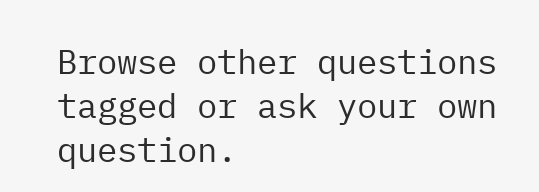Browse other questions tagged or ask your own question.